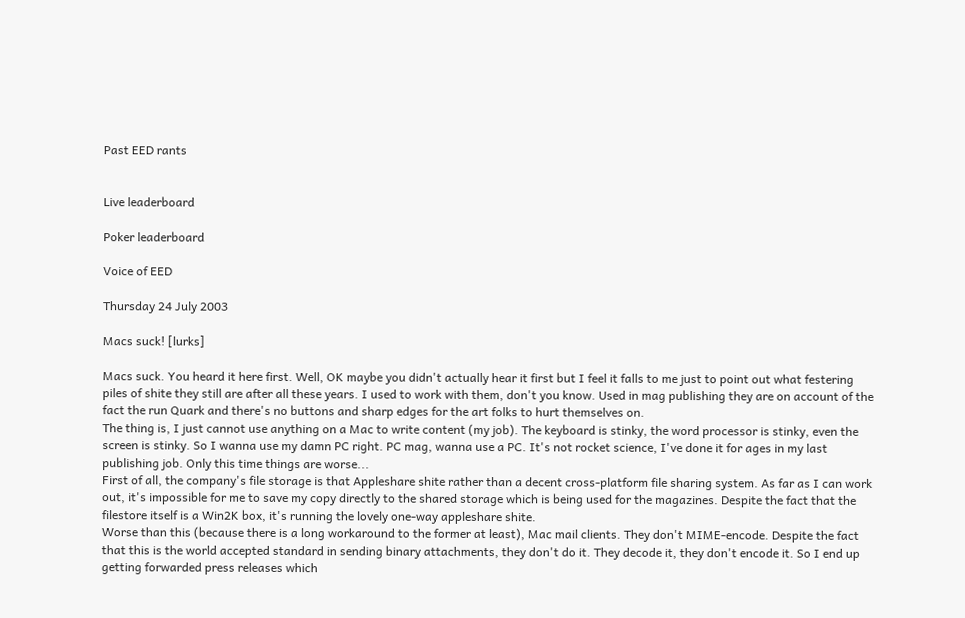Past EED rants


Live leaderboard

Poker leaderboard

Voice of EED

Thursday 24 July 2003

Macs suck! [lurks]

Macs suck. You heard it here first. Well, OK maybe you didn't actually hear it first but I feel it falls to me just to point out what festering piles of shite they still are after all these years. I used to work with them, don't you know. Used in mag publishing they are on account of the fact the run Quark and there's no buttons and sharp edges for the art folks to hurt themselves on.
The thing is, I just cannot use anything on a Mac to write content (my job). The keyboard is stinky, the word processor is stinky, even the screen is stinky. So I wanna use my damn PC right. PC mag, wanna use a PC. It's not rocket science, I've done it for ages in my last publishing job. Only this time things are worse...
First of all, the company's file storage is that Appleshare shite rather than a decent cross-platform file sharing system. As far as I can work out, it's impossible for me to save my copy directly to the shared storage which is being used for the magazines. Despite the fact that the filestore itself is a Win2K box, it's running the lovely one-way appleshare shite.
Worse than this (because there is a long workaround to the former at least), Mac mail clients. They don't MIME-encode. Despite the fact that this is the world accepted standard in sending binary attachments, they don't do it. They decode it, they don't encode it. So I end up getting forwarded press releases which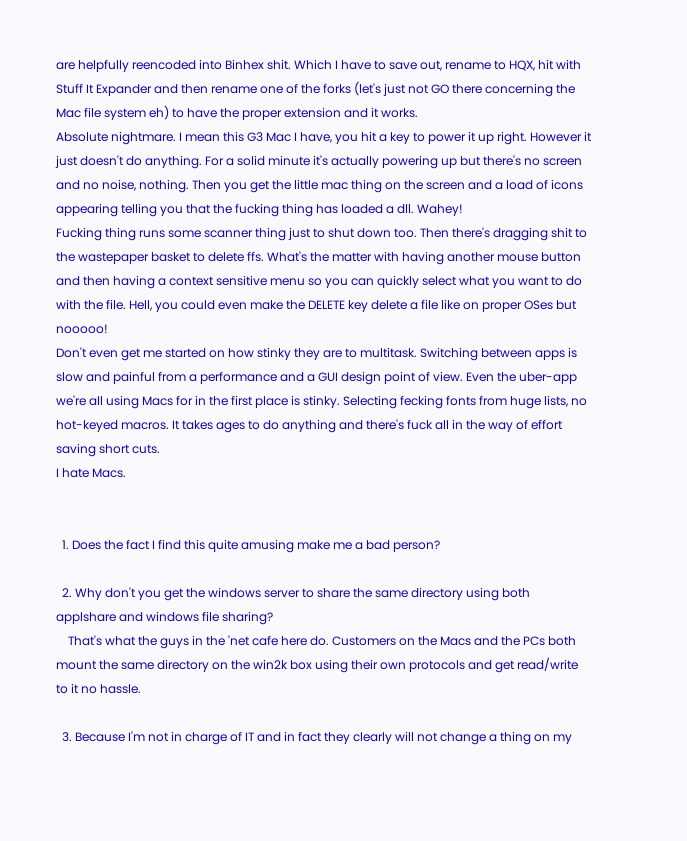are helpfully reencoded into Binhex shit. Which I have to save out, rename to HQX, hit with Stuff It Expander and then rename one of the forks (let's just not GO there concerning the Mac file system eh) to have the proper extension and it works.
Absolute nightmare. I mean this G3 Mac I have, you hit a key to power it up right. However it just doesn't do anything. For a solid minute it's actually powering up but there's no screen and no noise, nothing. Then you get the little mac thing on the screen and a load of icons appearing telling you that the fucking thing has loaded a dll. Wahey!
Fucking thing runs some scanner thing just to shut down too. Then there's dragging shit to the wastepaper basket to delete ffs. What's the matter with having another mouse button and then having a context sensitive menu so you can quickly select what you want to do with the file. Hell, you could even make the DELETE key delete a file like on proper OSes but nooooo!
Don't even get me started on how stinky they are to multitask. Switching between apps is slow and painful from a performance and a GUI design point of view. Even the uber-app we're all using Macs for in the first place is stinky. Selecting fecking fonts from huge lists, no hot-keyed macros. It takes ages to do anything and there's fuck all in the way of effort saving short cuts.
I hate Macs.


  1. Does the fact I find this quite amusing make me a bad person?

  2. Why don't you get the windows server to share the same directory using both applshare and windows file sharing?
    That's what the guys in the 'net cafe here do. Customers on the Macs and the PCs both mount the same directory on the win2k box using their own protocols and get read/write to it no hassle.

  3. Because I'm not in charge of IT and in fact they clearly will not change a thing on my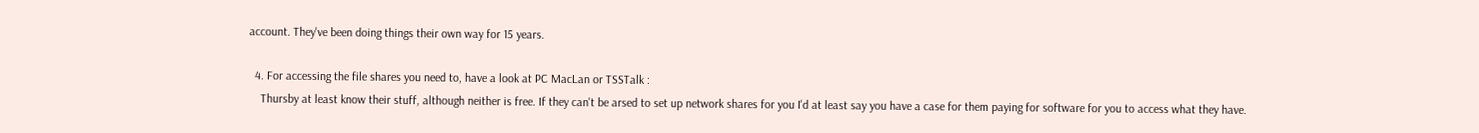account. They've been doing things their own way for 15 years.

  4. For accessing the file shares you need to, have a look at PC MacLan or TSSTalk :
    Thursby at least know their stuff, although neither is free. If they can't be arsed to set up network shares for you I'd at least say you have a case for them paying for software for you to access what they have.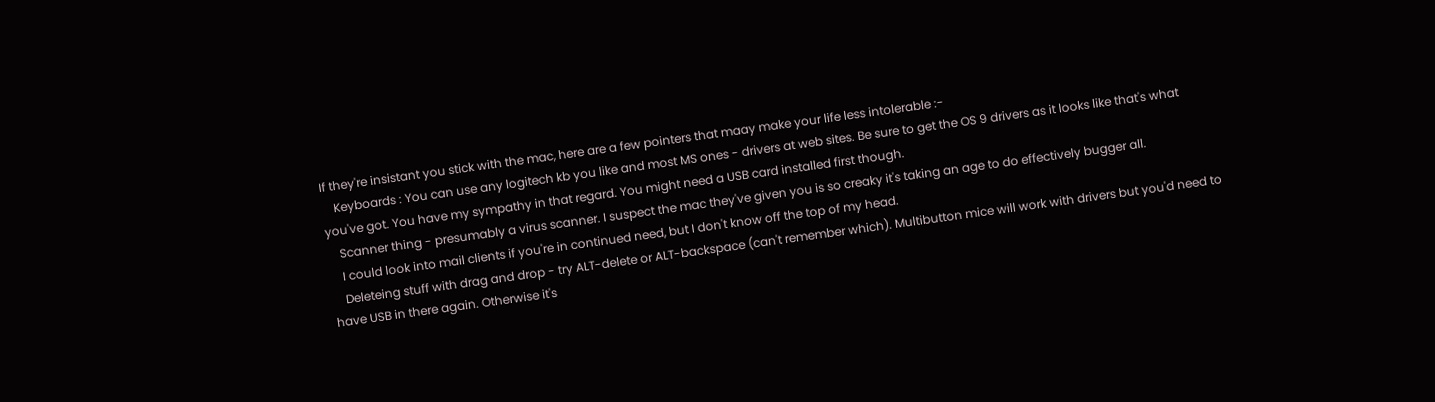If they're insistant you stick with the mac, here are a few pointers that maay make your life less intolerable :-
    Keyboards : You can use any logitech kb you like and most MS ones - drivers at web sites. Be sure to get the OS 9 drivers as it looks like that's what you've got. You have my sympathy in that regard. You might need a USB card installed first though.
    Scanner thing - presumably a virus scanner. I suspect the mac they've given you is so creaky it's taking an age to do effectively bugger all.
    I could look into mail clients if you're in continued need, but I don't know off the top of my head.
    Deleteing stuff with drag and drop - try ALT-delete or ALT-backspace (can't remember which). Multibutton mice will work with drivers but you'd need to have USB in there again. Otherwise it's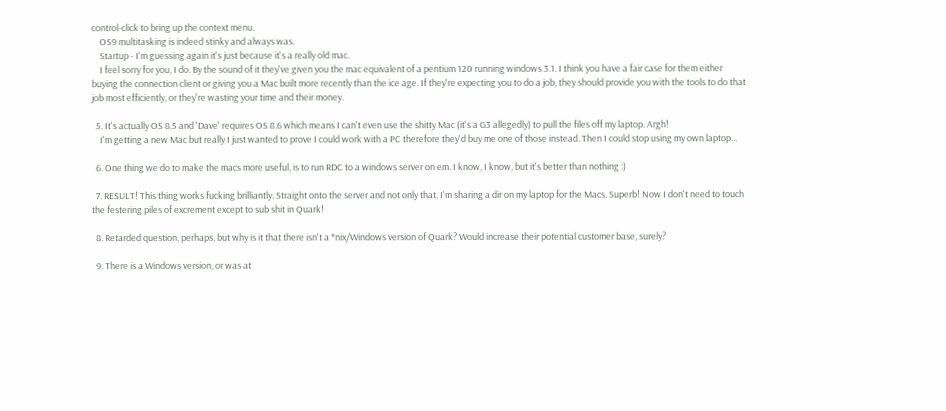control-click to bring up the context menu.
    OS9 multitasking is indeed stinky and always was.
    Startup - I'm guessing again it's just because it's a really old mac.
    I feel sorry for you, I do. By the sound of it they've given you the mac equivalent of a pentium 120 running windows 3.1. I think you have a fair case for them either buying the connection client or giving you a Mac built more recently than the ice age. If they're expecting you to do a job, they should provide you with the tools to do that job most efficiently, or they're wasting your time and their money.

  5. It's actually OS 8.5 and 'Dave' requires OS 8.6 which means I can't even use the shitty Mac (it's a G3 allegedly) to pull the files off my laptop. Argh!
    I'm getting a new Mac but really I just wanted to prove I could work with a PC therefore they'd buy me one of those instead. Then I could stop using my own laptop...

  6. One thing we do to make the macs more useful, is to run RDC to a windows server on em. I know, I know, but it's better than nothing :)

  7. RESULT! This thing works fucking brilliantly. Straight onto the server and not only that, I'm sharing a dir on my laptop for the Macs. Superb! Now I don't need to touch the festering piles of excrement except to sub shit in Quark!

  8. Retarded question, perhaps, but why is it that there isn't a *nix/Windows version of Quark? Would increase their potential customer base, surely?

  9. There is a Windows version, or was at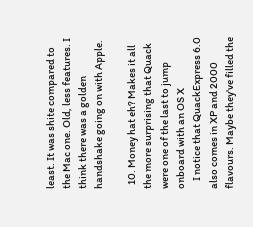least. It was shite compared to the Mac one. Old, less features. I think there was a golden handshake going on with Apple.

  10. Money hat eh? Makes it all the more surprising that Quack were one of the last to jump onboard with an OS X
    I notice that QuackExpress 6.0 also comes in XP and 2000 flavours. Maybe they've filled the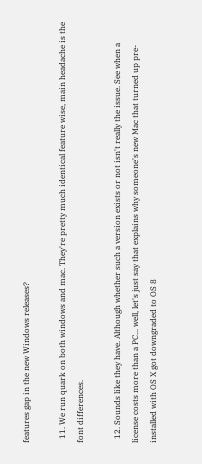features gap in the new Windows releases?

  11. We run quark on both windows and mac. They're pretty much identical feature wise, main headache is the font differences.

  12. Sounds like they have. Although whether such a version exists or not isn't really the issue. See when a license costs more than a PC... well, let's just say that explains why someone's new Mac that turned up pre-installed with OS X got downgraded to OS 8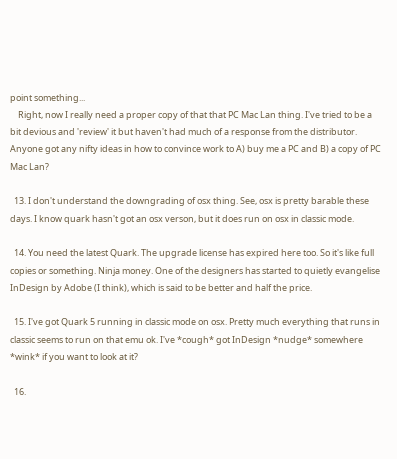point something...
    Right, now I really need a proper copy of that that PC Mac Lan thing. I've tried to be a bit devious and 'review' it but haven't had much of a response from the distributor. Anyone got any nifty ideas in how to convince work to A) buy me a PC and B) a copy of PC Mac Lan?

  13. I don't understand the downgrading of osx thing. See, osx is pretty barable these days. I know quark hasn't got an osx verson, but it does run on osx in classic mode.

  14. You need the latest Quark. The upgrade license has expired here too. So it's like full copies or something. Ninja money. One of the designers has started to quietly evangelise InDesign by Adobe (I think), which is said to be better and half the price.

  15. I've got Quark 5 running in classic mode on osx. Pretty much everything that runs in classic seems to run on that emu ok. I've *cough* got InDesign *nudge* somewhere *wink* if you want to look at it?

  16.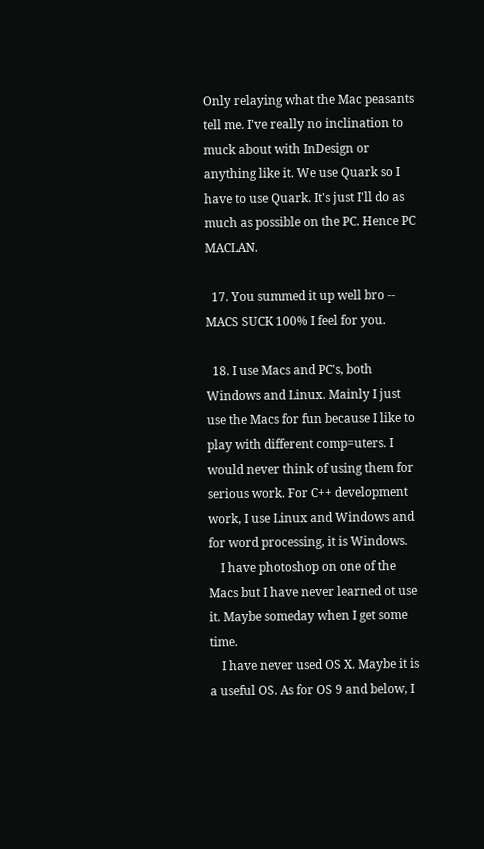Only relaying what the Mac peasants tell me. I've really no inclination to muck about with InDesign or anything like it. We use Quark so I have to use Quark. It's just I'll do as much as possible on the PC. Hence PC MACLAN.

  17. You summed it up well bro -- MACS SUCK 100% I feel for you.

  18. I use Macs and PC's, both Windows and Linux. Mainly I just use the Macs for fun because I like to play with different comp=uters. I would never think of using them for serious work. For C++ development work, I use Linux and Windows and for word processing, it is Windows.
    I have photoshop on one of the Macs but I have never learned ot use it. Maybe someday when I get some time.
    I have never used OS X. Maybe it is a useful OS. As for OS 9 and below, I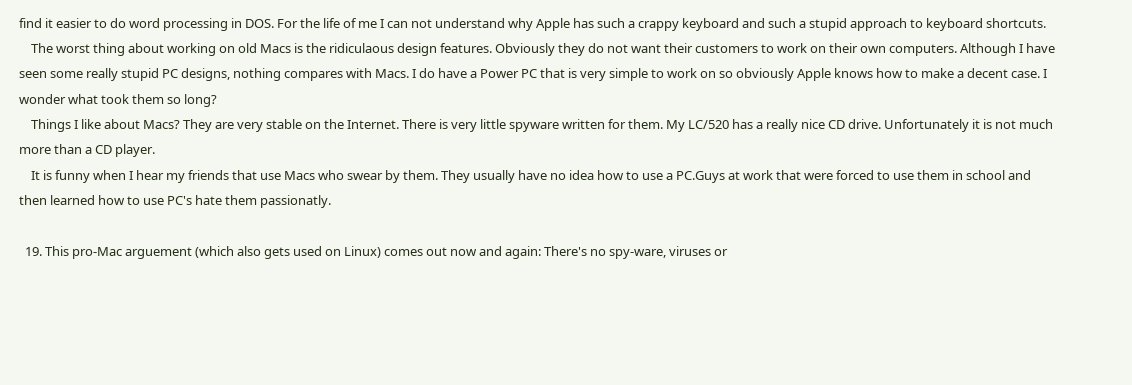find it easier to do word processing in DOS. For the life of me I can not understand why Apple has such a crappy keyboard and such a stupid approach to keyboard shortcuts.
    The worst thing about working on old Macs is the ridiculaous design features. Obviously they do not want their customers to work on their own computers. Although I have seen some really stupid PC designs, nothing compares with Macs. I do have a Power PC that is very simple to work on so obviously Apple knows how to make a decent case. I wonder what took them so long?
    Things I like about Macs? They are very stable on the Internet. There is very little spyware written for them. My LC/520 has a really nice CD drive. Unfortunately it is not much more than a CD player.
    It is funny when I hear my friends that use Macs who swear by them. They usually have no idea how to use a PC.Guys at work that were forced to use them in school and then learned how to use PC's hate them passionatly.

  19. This pro-Mac arguement (which also gets used on Linux) comes out now and again: There's no spy-ware, viruses or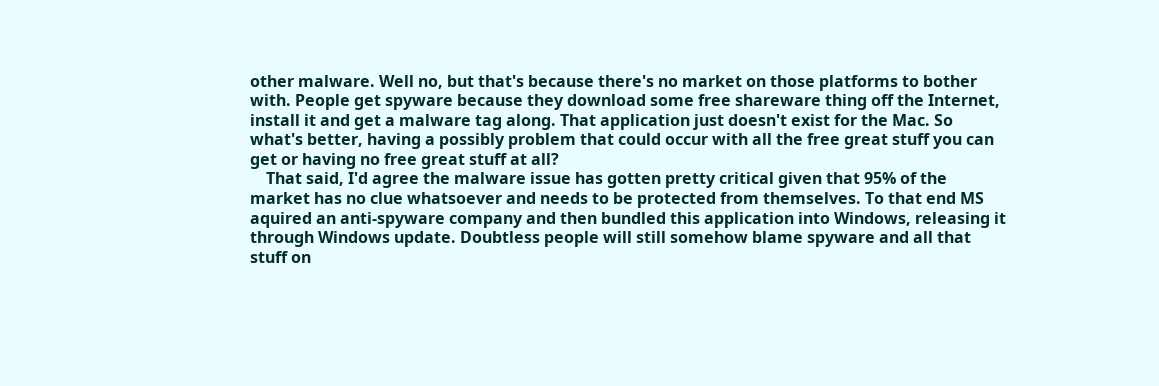other malware. Well no, but that's because there's no market on those platforms to bother with. People get spyware because they download some free shareware thing off the Internet, install it and get a malware tag along. That application just doesn't exist for the Mac. So what's better, having a possibly problem that could occur with all the free great stuff you can get or having no free great stuff at all?
    That said, I'd agree the malware issue has gotten pretty critical given that 95% of the market has no clue whatsoever and needs to be protected from themselves. To that end MS aquired an anti-spyware company and then bundled this application into Windows, releasing it through Windows update. Doubtless people will still somehow blame spyware and all that stuff on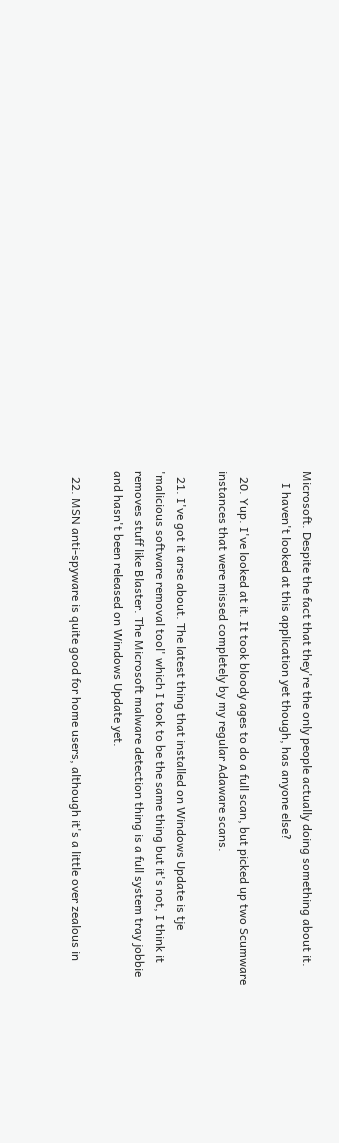Microsoft. Despite the fact that they're the only people actually doing something about it.
    I haven't looked at this application yet though, has anyone else?

  20. Yup. I've looked at it. It took bloody ages to do a full scan, but picked up two Scumware instances that were missed completely by my regular Adaware scans.

  21. I've got it arse about. The latest thing that installed on Windows Update is tje 'malicious software removal tool' which I took to be the same thing but it's not, I think it removes stuff like Blaster. The Microsoft malware detection thing is a full system tray jobbie and hasn't been released on Windows Update yet.

  22. MSN anti-spyware is quite good for home users, although it's a little over zealous in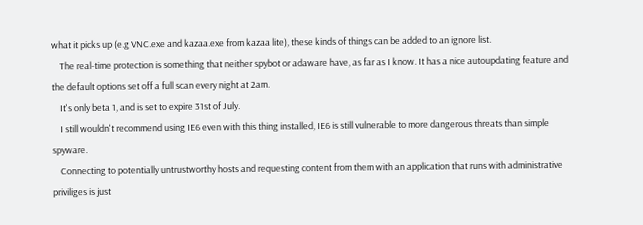what it picks up (e.g VNC.exe and kazaa.exe from kazaa lite), these kinds of things can be added to an ignore list.
    The real-time protection is something that neither spybot or adaware have, as far as I know. It has a nice autoupdating feature and the default options set off a full scan every night at 2am.
    It's only beta 1, and is set to expire 31st of July.
    I still wouldn't recommend using IE6 even with this thing installed, IE6 is still vulnerable to more dangerous threats than simple spyware.
    Connecting to potentially untrustworthy hosts and requesting content from them with an application that runs with administrative priviliges is just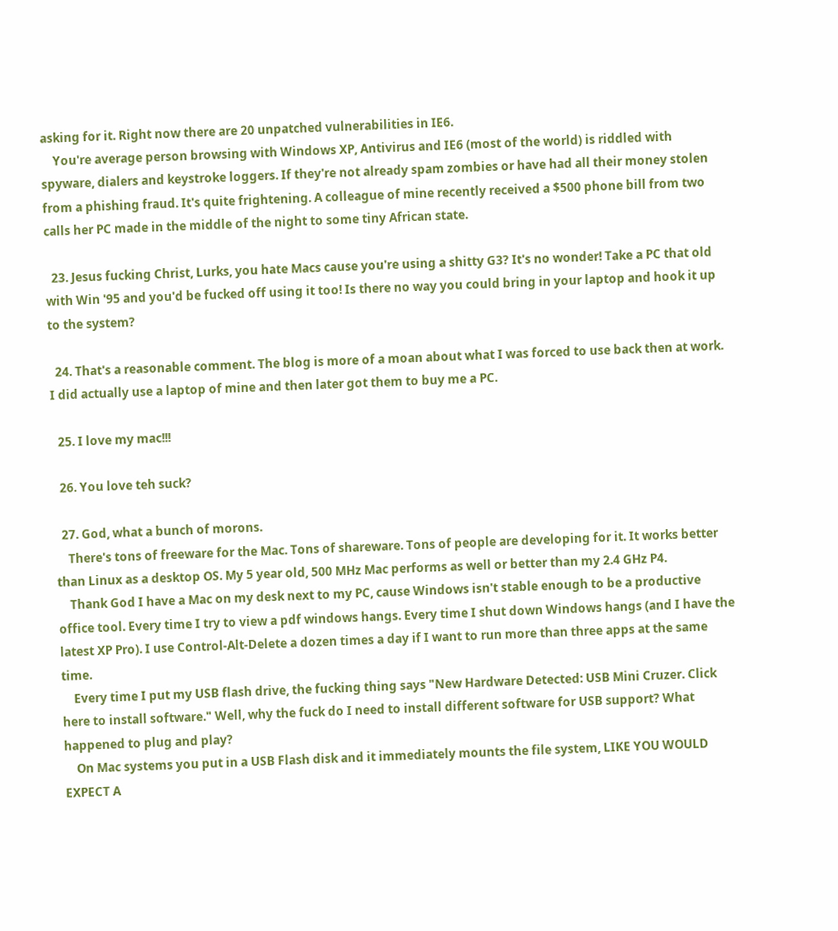asking for it. Right now there are 20 unpatched vulnerabilities in IE6.
    You're average person browsing with Windows XP, Antivirus and IE6 (most of the world) is riddled with spyware, dialers and keystroke loggers. If they're not already spam zombies or have had all their money stolen from a phishing fraud. It's quite frightening. A colleague of mine recently received a $500 phone bill from two calls her PC made in the middle of the night to some tiny African state.

  23. Jesus fucking Christ, Lurks, you hate Macs cause you're using a shitty G3? It's no wonder! Take a PC that old with Win '95 and you'd be fucked off using it too! Is there no way you could bring in your laptop and hook it up to the system?

  24. That's a reasonable comment. The blog is more of a moan about what I was forced to use back then at work. I did actually use a laptop of mine and then later got them to buy me a PC.

  25. I love my mac!!!

  26. You love teh suck?

  27. God, what a bunch of morons.
    There's tons of freeware for the Mac. Tons of shareware. Tons of people are developing for it. It works better than Linux as a desktop OS. My 5 year old, 500 MHz Mac performs as well or better than my 2.4 GHz P4.
    Thank God I have a Mac on my desk next to my PC, cause Windows isn't stable enough to be a productive office tool. Every time I try to view a pdf windows hangs. Every time I shut down Windows hangs (and I have the latest XP Pro). I use Control-Alt-Delete a dozen times a day if I want to run more than three apps at the same time.
    Every time I put my USB flash drive, the fucking thing says "New Hardware Detected: USB Mini Cruzer. Click here to install software." Well, why the fuck do I need to install different software for USB support? What happened to plug and play?
    On Mac systems you put in a USB Flash disk and it immediately mounts the file system, LIKE YOU WOULD EXPECT A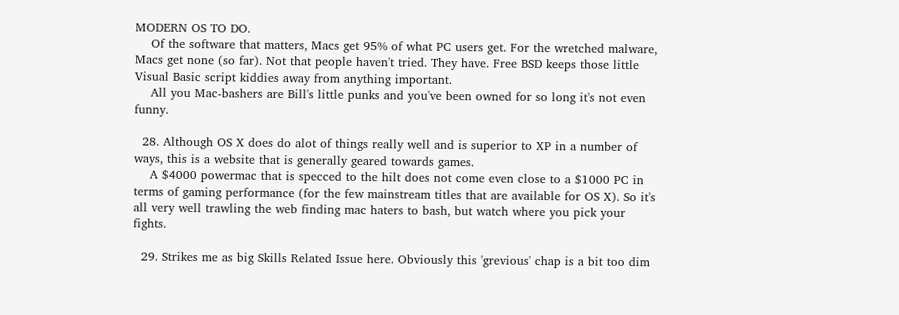MODERN OS TO DO.
    Of the software that matters, Macs get 95% of what PC users get. For the wretched malware, Macs get none (so far). Not that people haven't tried. They have. Free BSD keeps those little Visual Basic script kiddies away from anything important.
    All you Mac-bashers are Bill's little punks and you've been owned for so long it's not even funny.

  28. Although OS X does do alot of things really well and is superior to XP in a number of ways, this is a website that is generally geared towards games.
    A $4000 powermac that is specced to the hilt does not come even close to a $1000 PC in terms of gaming performance (for the few mainstream titles that are available for OS X). So it's all very well trawling the web finding mac haters to bash, but watch where you pick your fights.

  29. Strikes me as big Skills Related Issue here. Obviously this 'grevious' chap is a bit too dim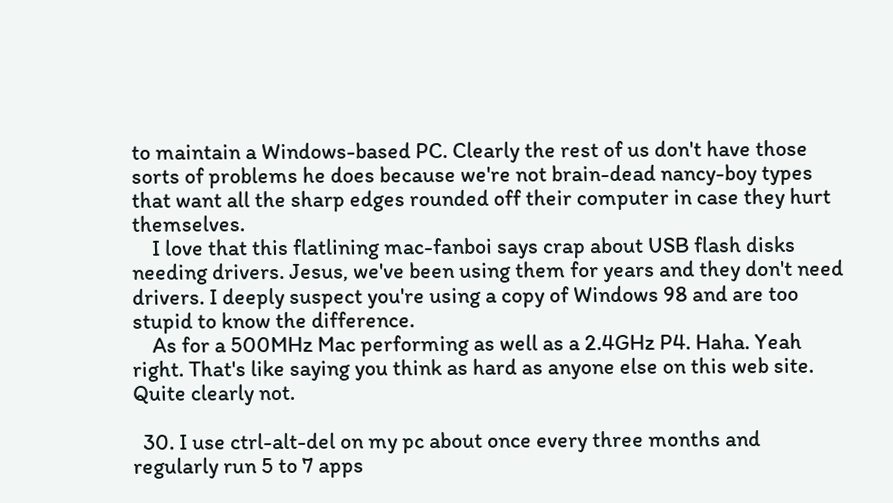to maintain a Windows-based PC. Clearly the rest of us don't have those sorts of problems he does because we're not brain-dead nancy-boy types that want all the sharp edges rounded off their computer in case they hurt themselves.
    I love that this flatlining mac-fanboi says crap about USB flash disks needing drivers. Jesus, we've been using them for years and they don't need drivers. I deeply suspect you're using a copy of Windows 98 and are too stupid to know the difference.
    As for a 500MHz Mac performing as well as a 2.4GHz P4. Haha. Yeah right. That's like saying you think as hard as anyone else on this web site. Quite clearly not.

  30. I use ctrl-alt-del on my pc about once every three months and regularly run 5 to 7 apps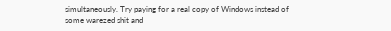simultaneously. Try paying for a real copy of Windows instead of some warezed shit and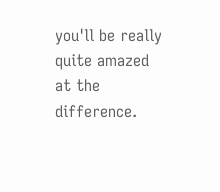you'll be really quite amazed at the difference.